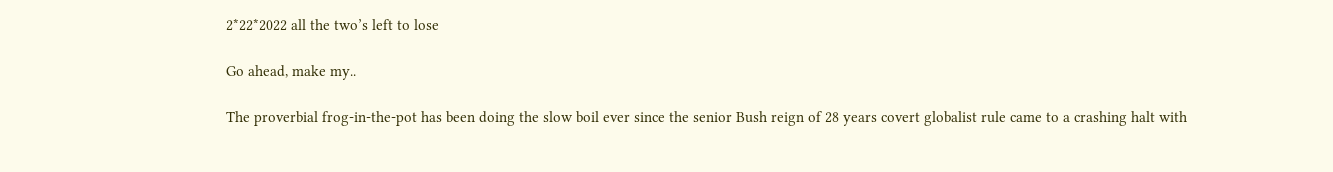2*22*2022 all the two’s left to lose

Go ahead, make my..

The proverbial frog-in-the-pot has been doing the slow boil ever since the senior Bush reign of 28 years covert globalist rule came to a crashing halt with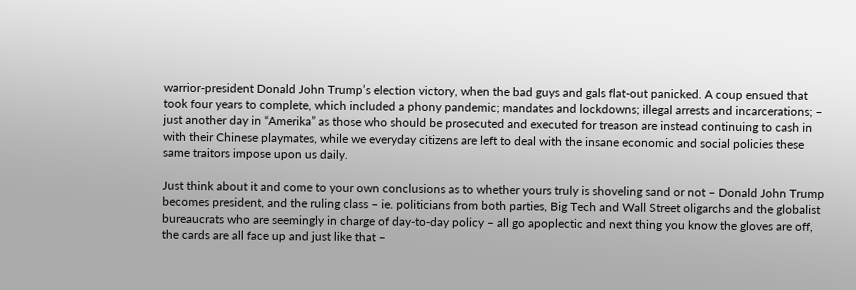warrior-president Donald John Trump’s election victory, when the bad guys and gals flat-out panicked. A coup ensued that took four years to complete, which included a phony pandemic; mandates and lockdowns; illegal arrests and incarcerations; – just another day in “Amerika” as those who should be prosecuted and executed for treason are instead continuing to cash in with their Chinese playmates, while we everyday citizens are left to deal with the insane economic and social policies these same traitors impose upon us daily.

Just think about it and come to your own conclusions as to whether yours truly is shoveling sand or not – Donald John Trump becomes president, and the ruling class – ie. politicians from both parties, Big Tech and Wall Street oligarchs and the globalist bureaucrats who are seemingly in charge of day-to-day policy – all go apoplectic and next thing you know the gloves are off, the cards are all face up and just like that –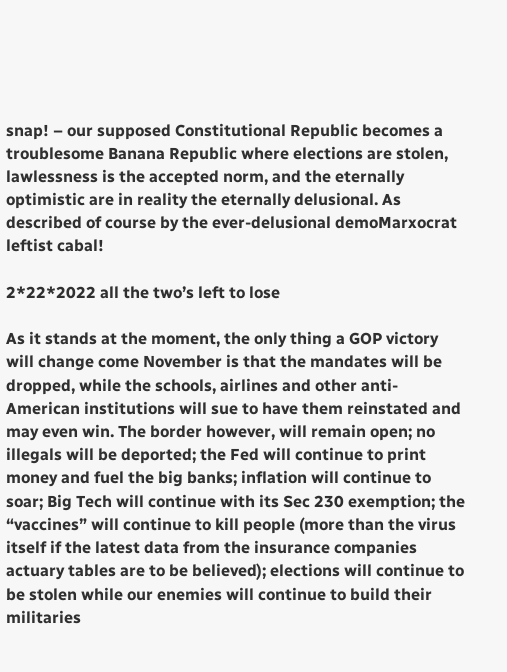snap! – our supposed Constitutional Republic becomes a troublesome Banana Republic where elections are stolen, lawlessness is the accepted norm, and the eternally optimistic are in reality the eternally delusional. As described of course by the ever-delusional demoMarxocrat leftist cabal!

2*22*2022 all the two’s left to lose

As it stands at the moment, the only thing a GOP victory will change come November is that the mandates will be dropped, while the schools, airlines and other anti-American institutions will sue to have them reinstated and may even win. The border however, will remain open; no illegals will be deported; the Fed will continue to print money and fuel the big banks; inflation will continue to soar; Big Tech will continue with its Sec 230 exemption; the “vaccines” will continue to kill people (more than the virus itself if the latest data from the insurance companies actuary tables are to be believed); elections will continue to be stolen while our enemies will continue to build their militaries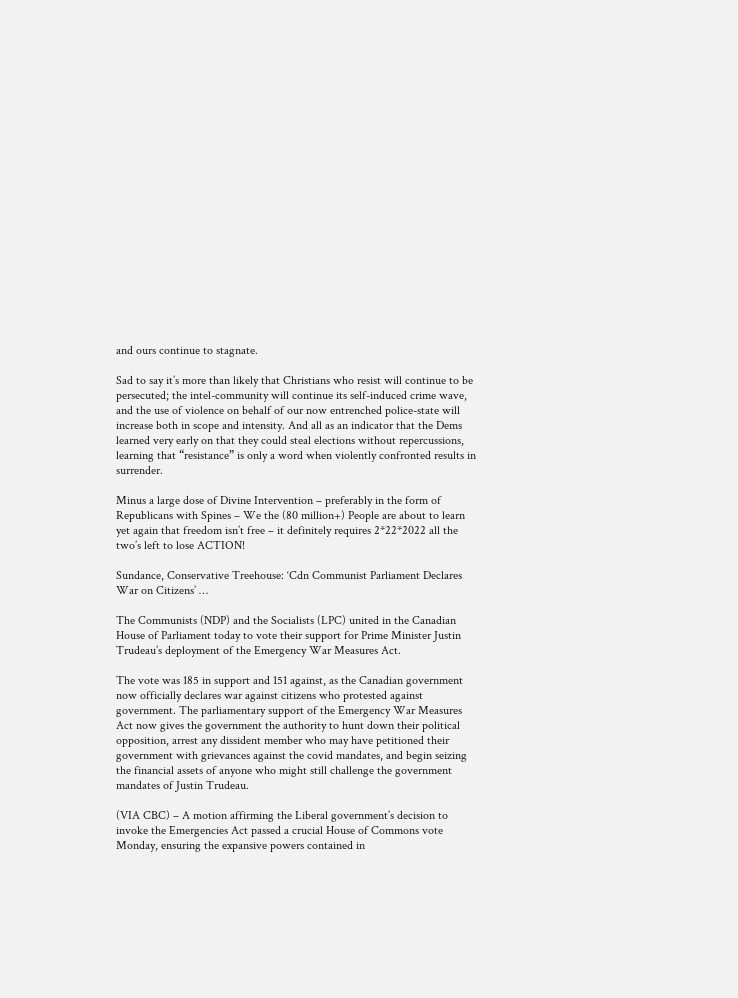and ours continue to stagnate.

Sad to say it’s more than likely that Christians who resist will continue to be persecuted; the intel-community will continue its self-induced crime wave, and the use of violence on behalf of our now entrenched police-state will increase both in scope and intensity. And all as an indicator that the Dems learned very early on that they could steal elections without repercussions, learning that “resistance” is only a word when violently confronted results in surrender.

Minus a large dose of Divine Intervention – preferably in the form of Republicans with Spines – We the (80 million+) People are about to learn yet again that freedom isn’t free – it definitely requires 2*22*2022 all the two’s left to lose ACTION!

Sundance, Conservative Treehouse: ‘Cdn Communist Parliament Declares War on Citizens’ …

The Communists (NDP) and the Socialists (LPC) united in the Canadian House of Parliament today to vote their support for Prime Minister Justin Trudeau’s deployment of the Emergency War Measures Act.

The vote was 185 in support and 151 against, as the Canadian government now officially declares war against citizens who protested against government. The parliamentary support of the Emergency War Measures Act now gives the government the authority to hunt down their political opposition, arrest any dissident member who may have petitioned their government with grievances against the covid mandates, and begin seizing the financial assets of anyone who might still challenge the government mandates of Justin Trudeau.

(VIA CBC) – A motion affirming the Liberal government’s decision to invoke the Emergencies Act passed a crucial House of Commons vote Monday, ensuring the expansive powers contained in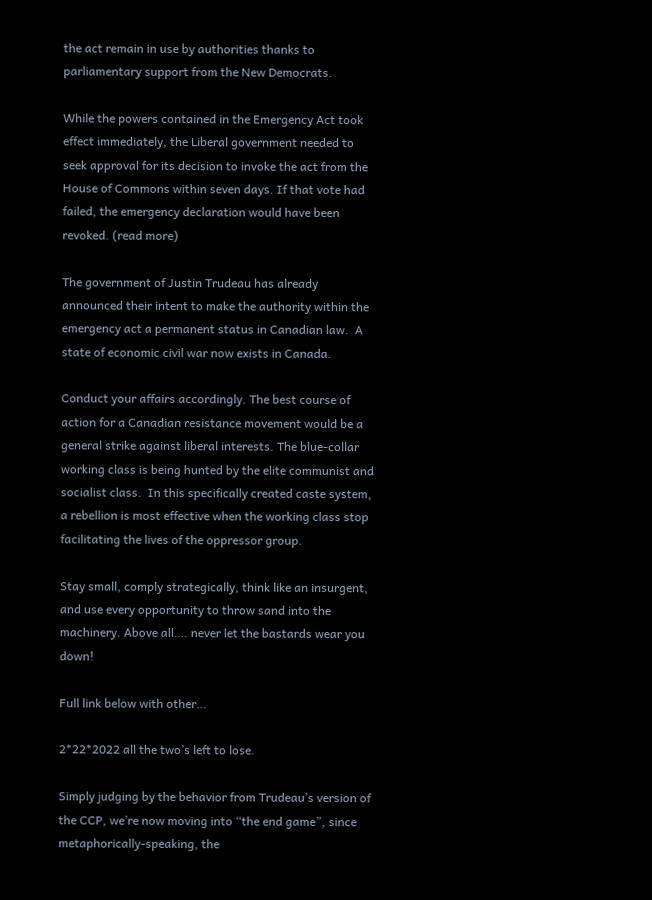the act remain in use by authorities thanks to parliamentary support from the New Democrats.

While the powers contained in the Emergency Act took effect immediately, the Liberal government needed to seek approval for its decision to invoke the act from the House of Commons within seven days. If that vote had failed, the emergency declaration would have been revoked. (read more)

The government of Justin Trudeau has already announced their intent to make the authority within the emergency act a permanent status in Canadian law.  A state of economic civil war now exists in Canada.

Conduct your affairs accordingly. The best course of action for a Canadian resistance movement would be a general strike against liberal interests. The blue-collar working class is being hunted by the elite communist and socialist class.  In this specifically created caste system, a rebellion is most effective when the working class stop facilitating the lives of the oppressor group.

Stay small, comply strategically, think like an insurgent, and use every opportunity to throw sand into the machinery. Above all…. never let the bastards wear you down!

Full link below with other…

2*22*2022 all the two’s left to lose.

Simply judging by the behavior from Trudeau’s version of the CCP, we’re now moving into “the end game”, since metaphorically-speaking, the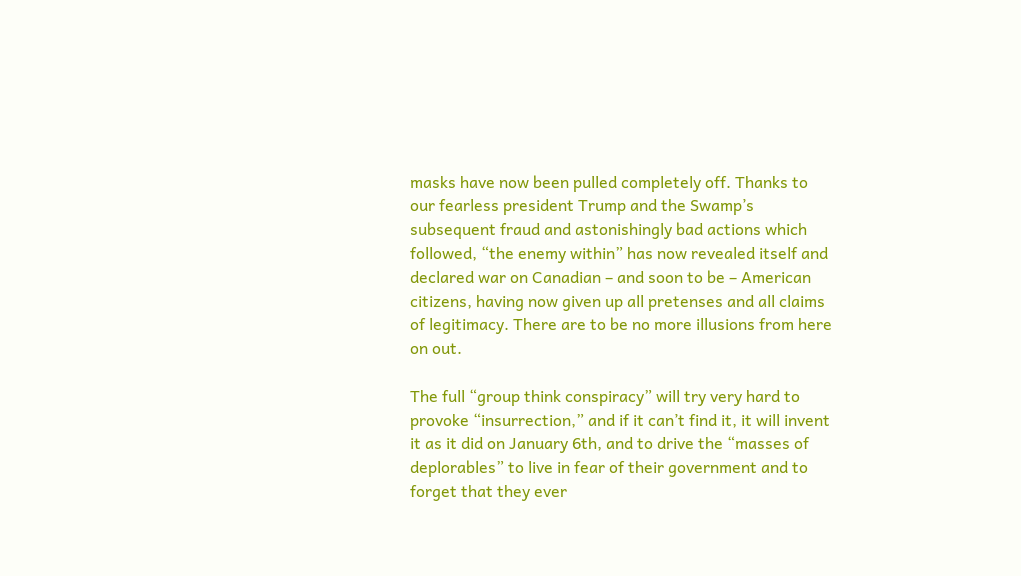masks have now been pulled completely off. Thanks to our fearless president Trump and the Swamp’s subsequent fraud and astonishingly bad actions which followed, “the enemy within” has now revealed itself and declared war on Canadian – and soon to be – American citizens, having now given up all pretenses and all claims of legitimacy. There are to be no more illusions from here on out.

The full “group think conspiracy” will try very hard to provoke “insurrection,” and if it can’t find it, it will invent it as it did on January 6th, and to drive the “masses of deplorables” to live in fear of their government and to forget that they ever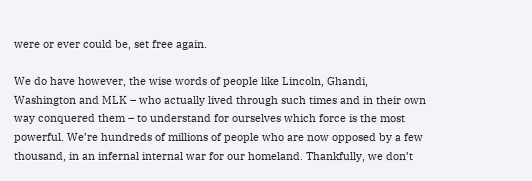were or ever could be, set free again.

We do have however, the wise words of people like Lincoln, Ghandi, Washington and MLK – who actually lived through such times and in their own way conquered them – to understand for ourselves which force is the most powerful. We’re hundreds of millions of people who are now opposed by a few thousand, in an infernal internal war for our homeland. Thankfully, we don’t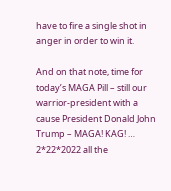have to fire a single shot in anger in order to win it.

And on that note, time for today’s MAGA Pill – still our warrior-president with a cause President Donald John Trump – MAGA! KAG! … 2*22*2022 all the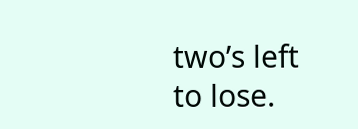two’s left to lose.